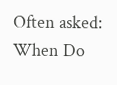Often asked: When Do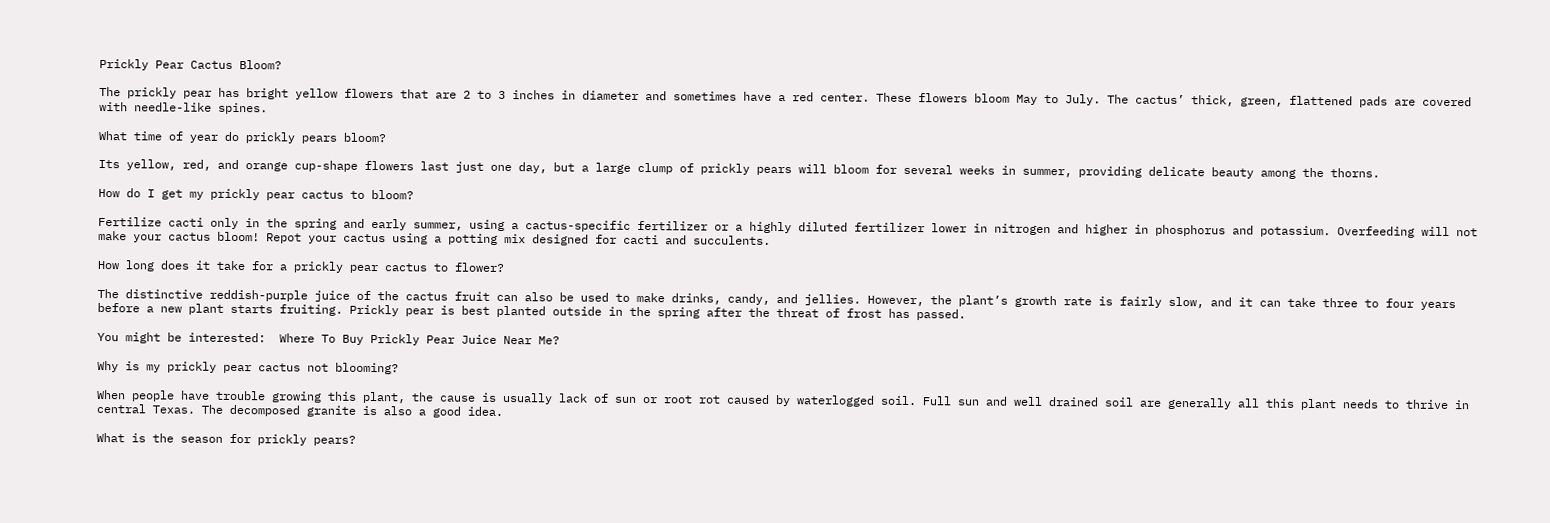Prickly Pear Cactus Bloom?

The prickly pear has bright yellow flowers that are 2 to 3 inches in diameter and sometimes have a red center. These flowers bloom May to July. The cactus’ thick, green, flattened pads are covered with needle-like spines.

What time of year do prickly pears bloom?

Its yellow, red, and orange cup-shape flowers last just one day, but a large clump of prickly pears will bloom for several weeks in summer, providing delicate beauty among the thorns.

How do I get my prickly pear cactus to bloom?

Fertilize cacti only in the spring and early summer, using a cactus-specific fertilizer or a highly diluted fertilizer lower in nitrogen and higher in phosphorus and potassium. Overfeeding will not make your cactus bloom! Repot your cactus using a potting mix designed for cacti and succulents.

How long does it take for a prickly pear cactus to flower?

The distinctive reddish-purple juice of the cactus fruit can also be used to make drinks, candy, and jellies. However, the plant’s growth rate is fairly slow, and it can take three to four years before a new plant starts fruiting. Prickly pear is best planted outside in the spring after the threat of frost has passed.

You might be interested:  Where To Buy Prickly Pear Juice Near Me?

Why is my prickly pear cactus not blooming?

When people have trouble growing this plant, the cause is usually lack of sun or root rot caused by waterlogged soil. Full sun and well drained soil are generally all this plant needs to thrive in central Texas. The decomposed granite is also a good idea.

What is the season for prickly pears?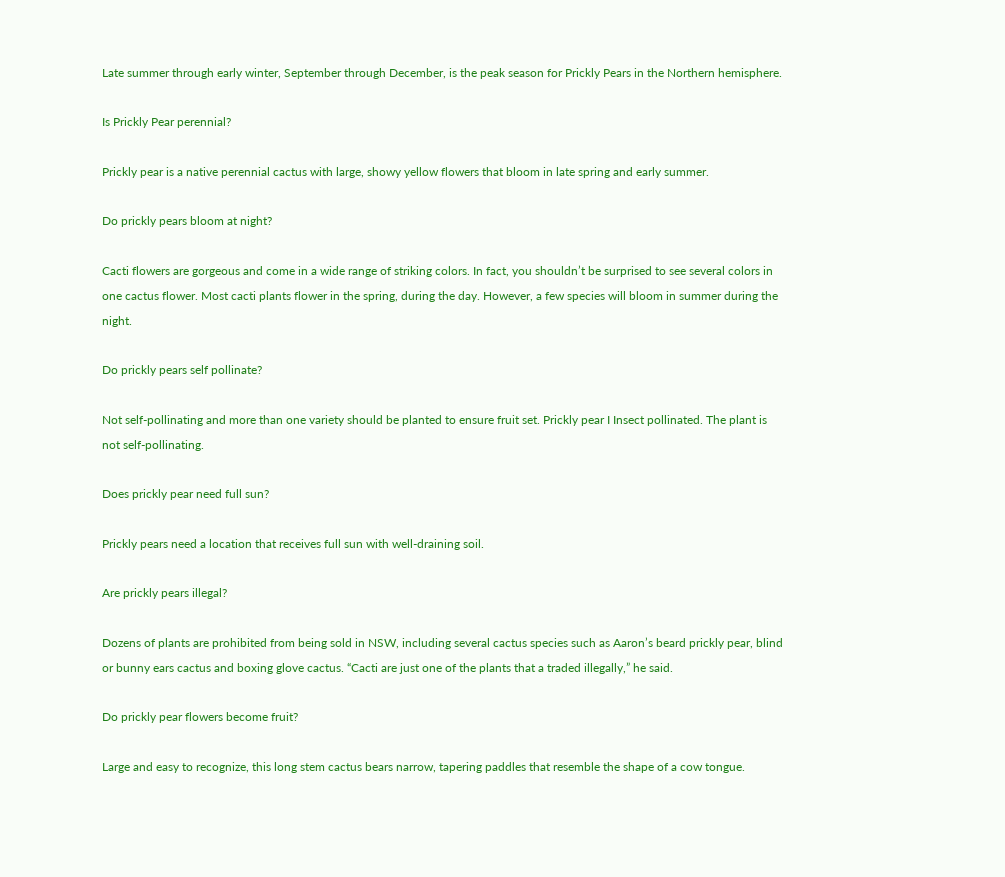Late summer through early winter, September through December, is the peak season for Prickly Pears in the Northern hemisphere.

Is Prickly Pear perennial?

Prickly pear is a native perennial cactus with large, showy yellow flowers that bloom in late spring and early summer.

Do prickly pears bloom at night?

Cacti flowers are gorgeous and come in a wide range of striking colors. In fact, you shouldn’t be surprised to see several colors in one cactus flower. Most cacti plants flower in the spring, during the day. However, a few species will bloom in summer during the night.

Do prickly pears self pollinate?

Not self-pollinating and more than one variety should be planted to ensure fruit set. Prickly pear I Insect pollinated. The plant is not self-pollinating.

Does prickly pear need full sun?

Prickly pears need a location that receives full sun with well-draining soil.

Are prickly pears illegal?

Dozens of plants are prohibited from being sold in NSW, including several cactus species such as Aaron’s beard prickly pear, blind or bunny ears cactus and boxing glove cactus. “Cacti are just one of the plants that a traded illegally,” he said.

Do prickly pear flowers become fruit?

Large and easy to recognize, this long stem cactus bears narrow, tapering paddles that resemble the shape of a cow tongue.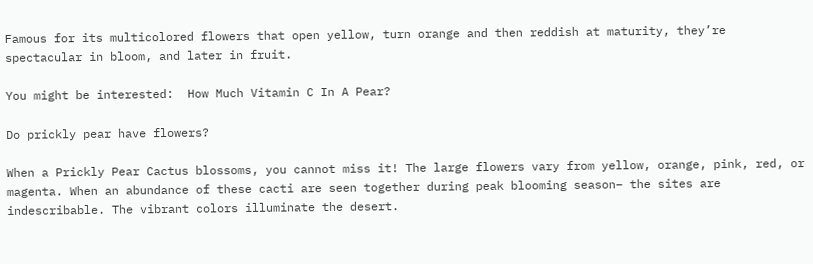Famous for its multicolored flowers that open yellow, turn orange and then reddish at maturity, they’re spectacular in bloom, and later in fruit.

You might be interested:  How Much Vitamin C In A Pear?

Do prickly pear have flowers?

When a Prickly Pear Cactus blossoms, you cannot miss it! The large flowers vary from yellow, orange, pink, red, or magenta. When an abundance of these cacti are seen together during peak blooming season– the sites are indescribable. The vibrant colors illuminate the desert.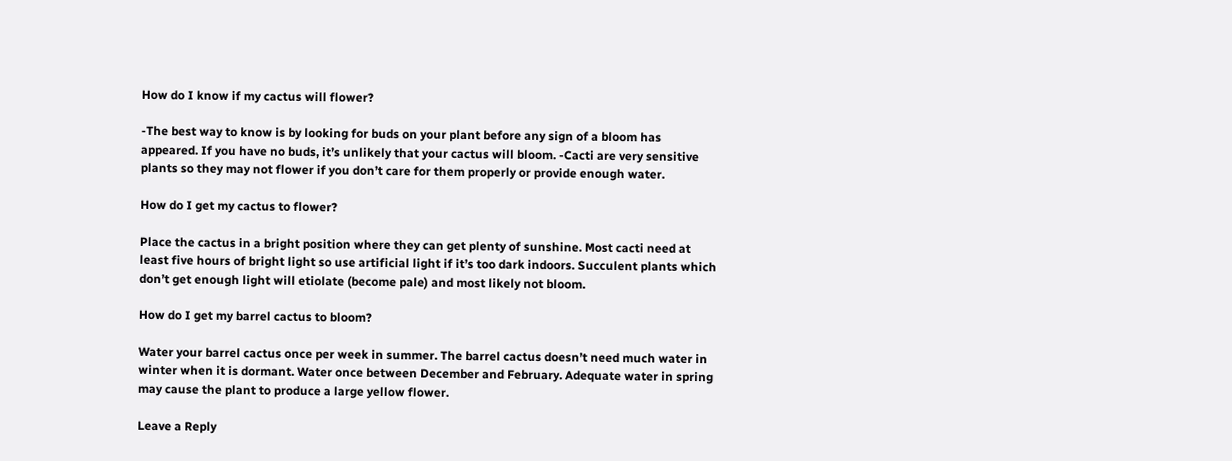How do I know if my cactus will flower?

-The best way to know is by looking for buds on your plant before any sign of a bloom has appeared. If you have no buds, it’s unlikely that your cactus will bloom. -Cacti are very sensitive plants so they may not flower if you don’t care for them properly or provide enough water.

How do I get my cactus to flower?

Place the cactus in a bright position where they can get plenty of sunshine. Most cacti need at least five hours of bright light so use artificial light if it’s too dark indoors. Succulent plants which don’t get enough light will etiolate (become pale) and most likely not bloom.

How do I get my barrel cactus to bloom?

Water your barrel cactus once per week in summer. The barrel cactus doesn’t need much water in winter when it is dormant. Water once between December and February. Adequate water in spring may cause the plant to produce a large yellow flower.

Leave a Reply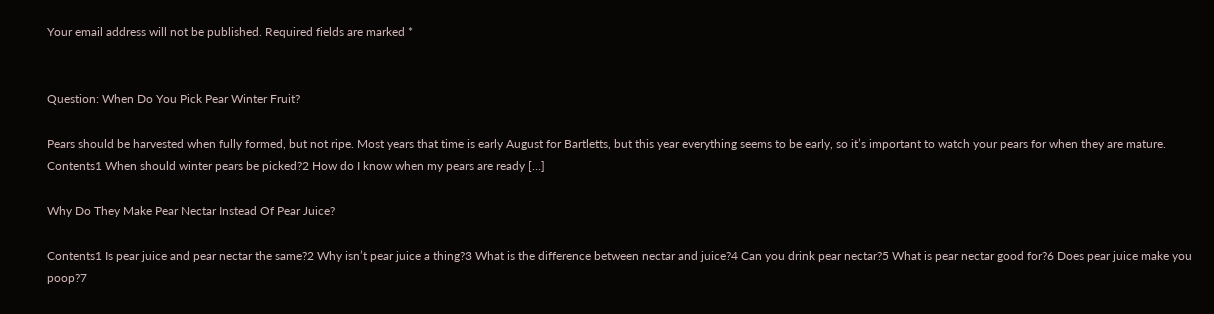Your email address will not be published. Required fields are marked *


Question: When Do You Pick Pear Winter Fruit?

Pears should be harvested when fully formed, but not ripe. Most years that time is early August for Bartletts, but this year everything seems to be early, so it’s important to watch your pears for when they are mature. Contents1 When should winter pears be picked?2 How do I know when my pears are ready […]

Why Do They Make Pear Nectar Instead Of Pear Juice?

Contents1 Is pear juice and pear nectar the same?2 Why isn’t pear juice a thing?3 What is the difference between nectar and juice?4 Can you drink pear nectar?5 What is pear nectar good for?6 Does pear juice make you poop?7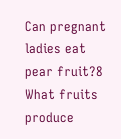Can pregnant ladies eat pear fruit?8 What fruits produce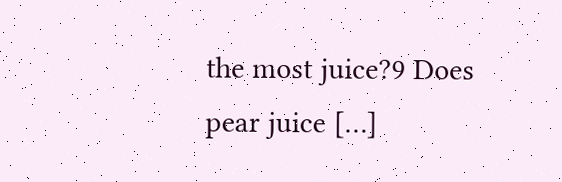the most juice?9 Does pear juice […]